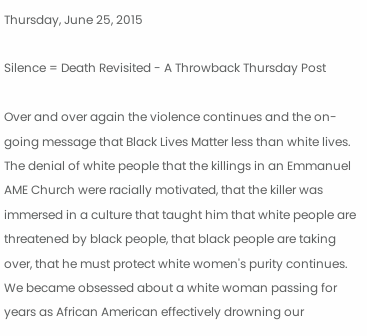Thursday, June 25, 2015

Silence = Death Revisited - A Throwback Thursday Post

Over and over again the violence continues and the on-going message that Black Lives Matter less than white lives.  The denial of white people that the killings in an Emmanuel AME Church were racially motivated, that the killer was immersed in a culture that taught him that white people are threatened by black people, that black people are taking over, that he must protect white women's purity continues.  We became obsessed about a white woman passing for years as African American effectively drowning our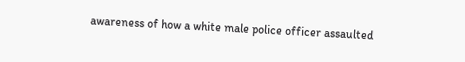awareness of how a white male police officer assaulted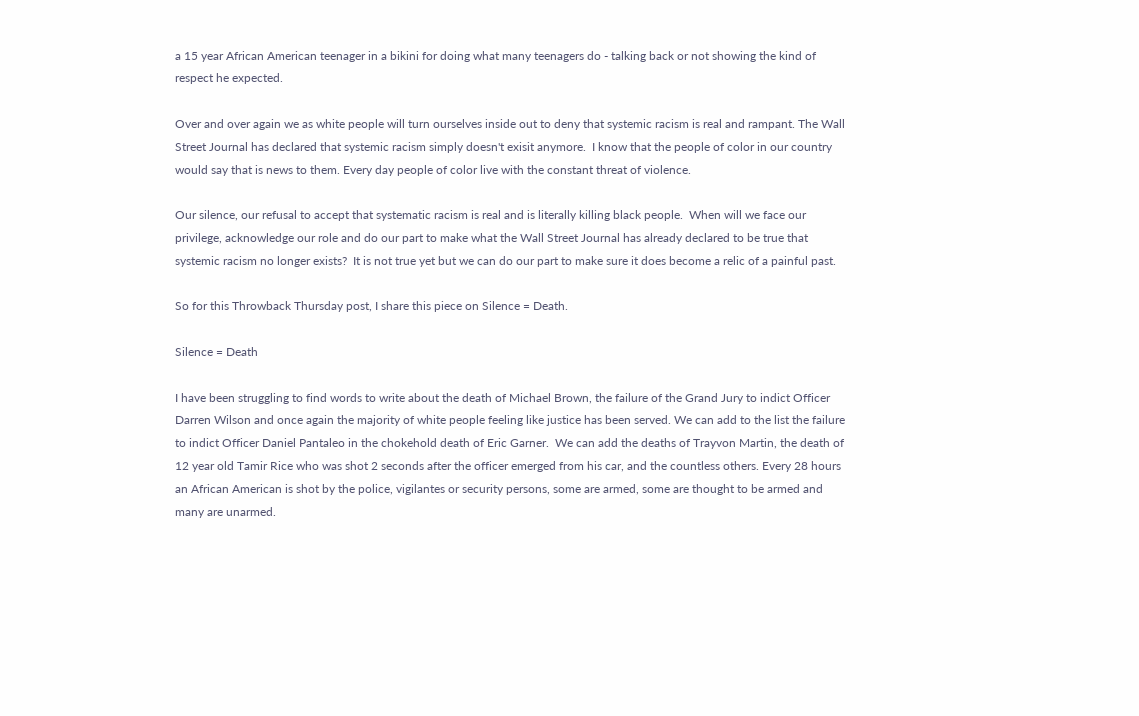a 15 year African American teenager in a bikini for doing what many teenagers do - talking back or not showing the kind of respect he expected.

Over and over again we as white people will turn ourselves inside out to deny that systemic racism is real and rampant. The Wall Street Journal has declared that systemic racism simply doesn't exisit anymore.  I know that the people of color in our country would say that is news to them. Every day people of color live with the constant threat of violence.

Our silence, our refusal to accept that systematic racism is real and is literally killing black people.  When will we face our privilege, acknowledge our role and do our part to make what the Wall Street Journal has already declared to be true that systemic racism no longer exists?  It is not true yet but we can do our part to make sure it does become a relic of a painful past.

So for this Throwback Thursday post, I share this piece on Silence = Death.

Silence = Death

I have been struggling to find words to write about the death of Michael Brown, the failure of the Grand Jury to indict Officer Darren Wilson and once again the majority of white people feeling like justice has been served. We can add to the list the failure to indict Officer Daniel Pantaleo in the chokehold death of Eric Garner.  We can add the deaths of Trayvon Martin, the death of 12 year old Tamir Rice who was shot 2 seconds after the officer emerged from his car, and the countless others. Every 28 hours an African American is shot by the police, vigilantes or security persons, some are armed, some are thought to be armed and many are unarmed.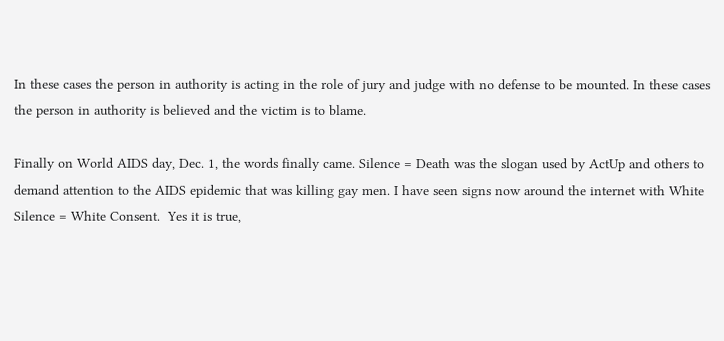In these cases the person in authority is acting in the role of jury and judge with no defense to be mounted. In these cases the person in authority is believed and the victim is to blame.

Finally on World AIDS day, Dec. 1, the words finally came. Silence = Death was the slogan used by ActUp and others to demand attention to the AIDS epidemic that was killing gay men. I have seen signs now around the internet with White Silence = White Consent.  Yes it is true,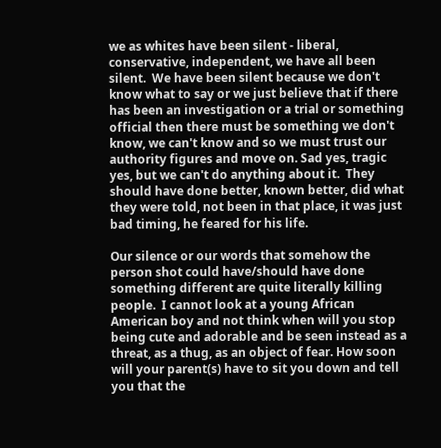we as whites have been silent - liberal, conservative, independent, we have all been silent.  We have been silent because we don't know what to say or we just believe that if there has been an investigation or a trial or something official then there must be something we don't know, we can't know and so we must trust our authority figures and move on. Sad yes, tragic yes, but we can't do anything about it.  They should have done better, known better, did what they were told, not been in that place, it was just bad timing, he feared for his life.

Our silence or our words that somehow the person shot could have/should have done something different are quite literally killing people.  I cannot look at a young African American boy and not think when will you stop being cute and adorable and be seen instead as a threat, as a thug, as an object of fear. How soon will your parent(s) have to sit you down and tell you that the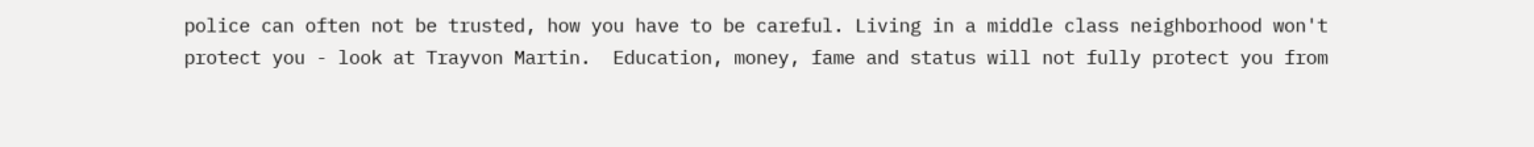police can often not be trusted, how you have to be careful. Living in a middle class neighborhood won't protect you - look at Trayvon Martin.  Education, money, fame and status will not fully protect you from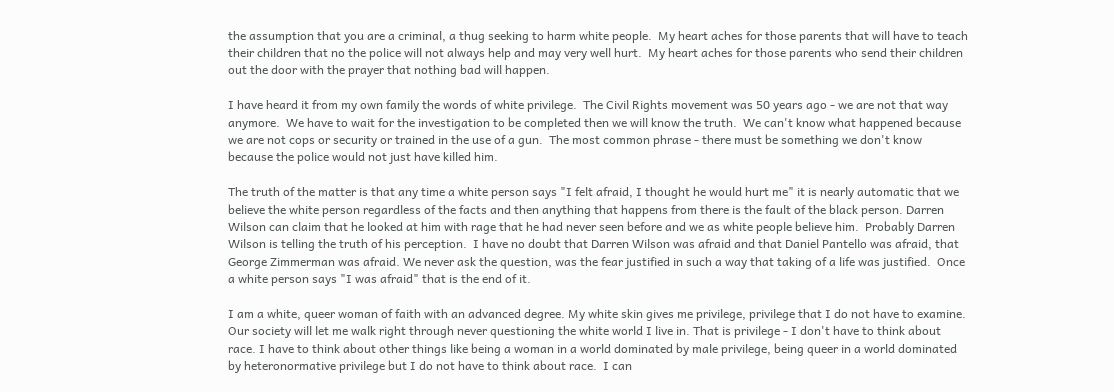the assumption that you are a criminal, a thug seeking to harm white people.  My heart aches for those parents that will have to teach their children that no the police will not always help and may very well hurt.  My heart aches for those parents who send their children out the door with the prayer that nothing bad will happen.

I have heard it from my own family the words of white privilege.  The Civil Rights movement was 50 years ago - we are not that way anymore.  We have to wait for the investigation to be completed then we will know the truth.  We can't know what happened because we are not cops or security or trained in the use of a gun.  The most common phrase - there must be something we don't know because the police would not just have killed him.

The truth of the matter is that any time a white person says "I felt afraid, I thought he would hurt me" it is nearly automatic that we believe the white person regardless of the facts and then anything that happens from there is the fault of the black person. Darren Wilson can claim that he looked at him with rage that he had never seen before and we as white people believe him.  Probably Darren Wilson is telling the truth of his perception.  I have no doubt that Darren Wilson was afraid and that Daniel Pantello was afraid, that George Zimmerman was afraid. We never ask the question, was the fear justified in such a way that taking of a life was justified.  Once a white person says "I was afraid" that is the end of it.

I am a white, queer woman of faith with an advanced degree. My white skin gives me privilege, privilege that I do not have to examine.  Our society will let me walk right through never questioning the white world I live in. That is privilege - I don't have to think about race. I have to think about other things like being a woman in a world dominated by male privilege, being queer in a world dominated by heteronormative privilege but I do not have to think about race.  I can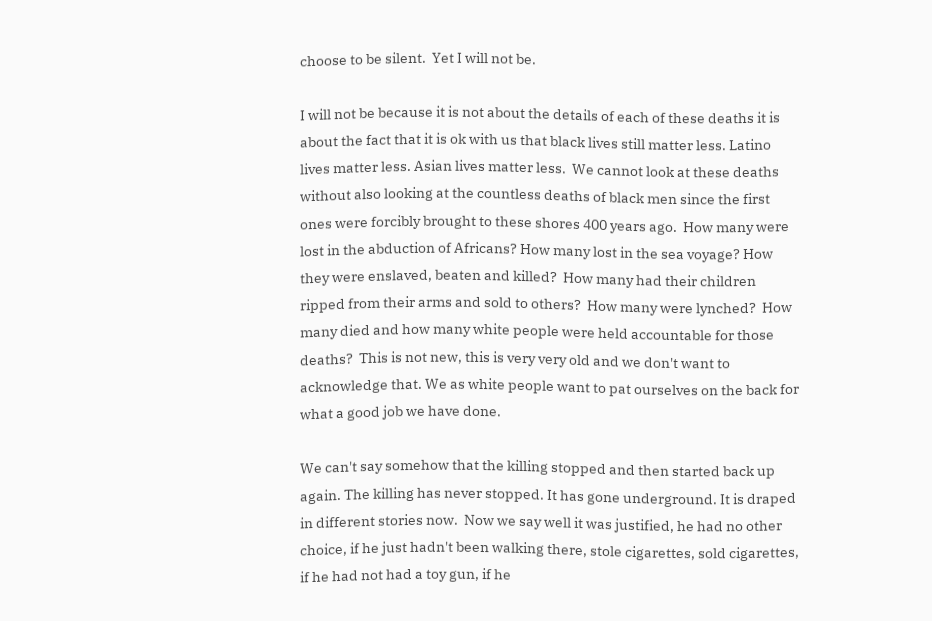choose to be silent.  Yet I will not be.

I will not be because it is not about the details of each of these deaths it is about the fact that it is ok with us that black lives still matter less. Latino lives matter less. Asian lives matter less.  We cannot look at these deaths without also looking at the countless deaths of black men since the first ones were forcibly brought to these shores 400 years ago.  How many were lost in the abduction of Africans? How many lost in the sea voyage? How they were enslaved, beaten and killed?  How many had their children ripped from their arms and sold to others?  How many were lynched?  How many died and how many white people were held accountable for those deaths?  This is not new, this is very very old and we don't want to acknowledge that. We as white people want to pat ourselves on the back for what a good job we have done.

We can't say somehow that the killing stopped and then started back up again. The killing has never stopped. It has gone underground. It is draped in different stories now.  Now we say well it was justified, he had no other choice, if he just hadn't been walking there, stole cigarettes, sold cigarettes, if he had not had a toy gun, if he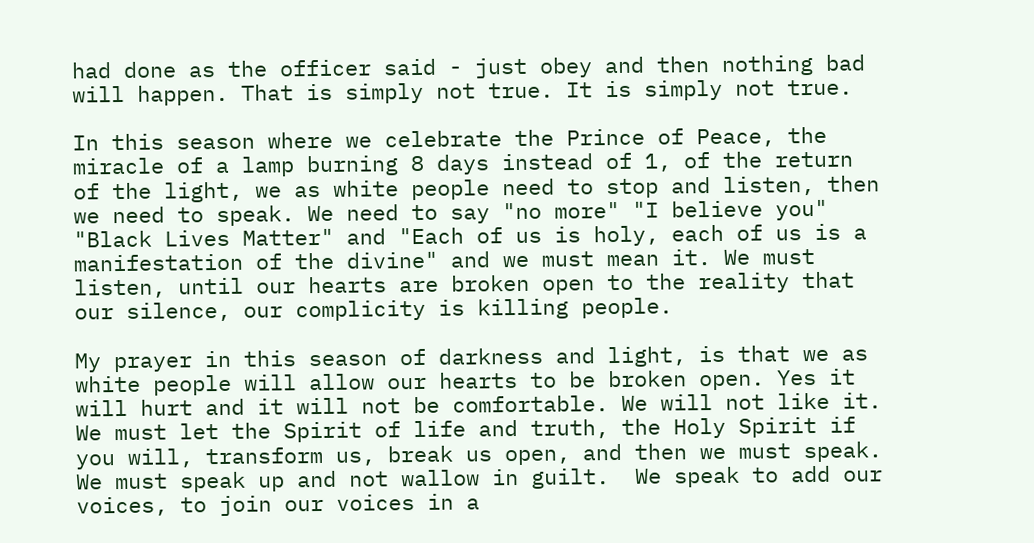had done as the officer said - just obey and then nothing bad will happen. That is simply not true. It is simply not true.

In this season where we celebrate the Prince of Peace, the miracle of a lamp burning 8 days instead of 1, of the return of the light, we as white people need to stop and listen, then we need to speak. We need to say "no more" "I believe you" "Black Lives Matter" and "Each of us is holy, each of us is a manifestation of the divine" and we must mean it. We must listen, until our hearts are broken open to the reality that our silence, our complicity is killing people.

My prayer in this season of darkness and light, is that we as white people will allow our hearts to be broken open. Yes it will hurt and it will not be comfortable. We will not like it.  We must let the Spirit of life and truth, the Holy Spirit if you will, transform us, break us open, and then we must speak. We must speak up and not wallow in guilt.  We speak to add our voices, to join our voices in a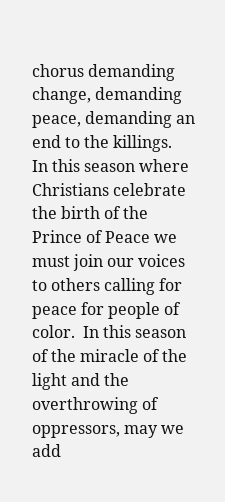chorus demanding change, demanding peace, demanding an end to the killings.  In this season where Christians celebrate the birth of the Prince of Peace we must join our voices to others calling for peace for people of color.  In this season of the miracle of the light and the overthrowing of oppressors, may we add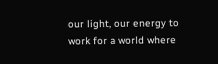our light, our energy to work for a world where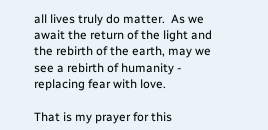all lives truly do matter.  As we await the return of the light and the rebirth of the earth, may we see a rebirth of humanity - replacing fear with love.

That is my prayer for this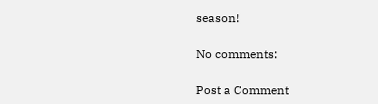season!

No comments:

Post a Comment